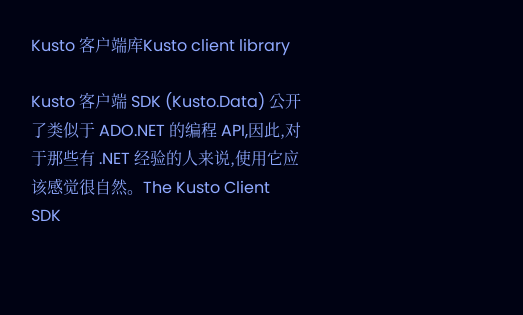Kusto 客户端库Kusto client library

Kusto 客户端 SDK (Kusto.Data) 公开了类似于 ADO.NET 的编程 API,因此,对于那些有 .NET 经验的人来说,使用它应该感觉很自然。The Kusto Client SDK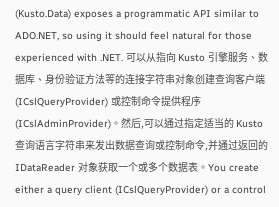(Kusto.Data) exposes a programmatic API similar to ADO.NET, so using it should feel natural for those experienced with .NET. 可以从指向 Kusto 引擎服务、数据库、身份验证方法等的连接字符串对象创建查询客户端 (ICslQueryProvider) 或控制命令提供程序 (ICslAdminProvider)。然后,可以通过指定适当的 Kusto 查询语言字符串来发出数据查询或控制命令,并通过返回的 IDataReader 对象获取一个或多个数据表。You create either a query client (ICslQueryProvider) or a control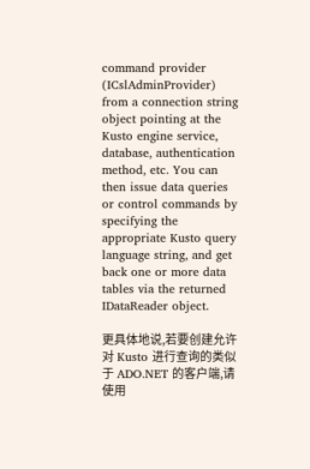command provider (ICslAdminProvider) from a connection string object pointing at the Kusto engine service, database, authentication method, etc. You can then issue data queries or control commands by specifying the appropriate Kusto query language string, and get back one or more data tables via the returned IDataReader object.

更具体地说,若要创建允许对 Kusto 进行查询的类似于 ADO.NET 的客户端,请使用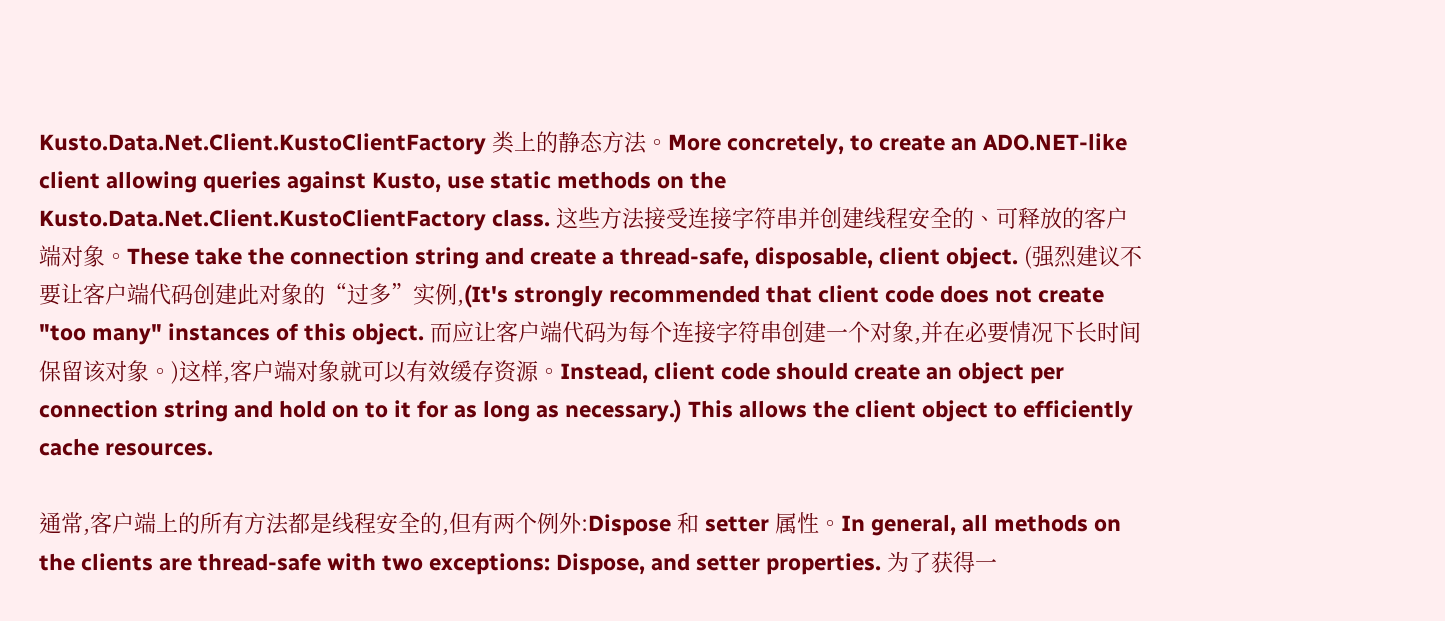Kusto.Data.Net.Client.KustoClientFactory 类上的静态方法。More concretely, to create an ADO.NET-like client allowing queries against Kusto, use static methods on the Kusto.Data.Net.Client.KustoClientFactory class. 这些方法接受连接字符串并创建线程安全的、可释放的客户端对象。These take the connection string and create a thread-safe, disposable, client object. (强烈建议不要让客户端代码创建此对象的“过多”实例,(It's strongly recommended that client code does not create "too many" instances of this object. 而应让客户端代码为每个连接字符串创建一个对象,并在必要情况下长时间保留该对象。)这样,客户端对象就可以有效缓存资源。Instead, client code should create an object per connection string and hold on to it for as long as necessary.) This allows the client object to efficiently cache resources.

通常,客户端上的所有方法都是线程安全的,但有两个例外:Dispose 和 setter 属性。In general, all methods on the clients are thread-safe with two exceptions: Dispose, and setter properties. 为了获得一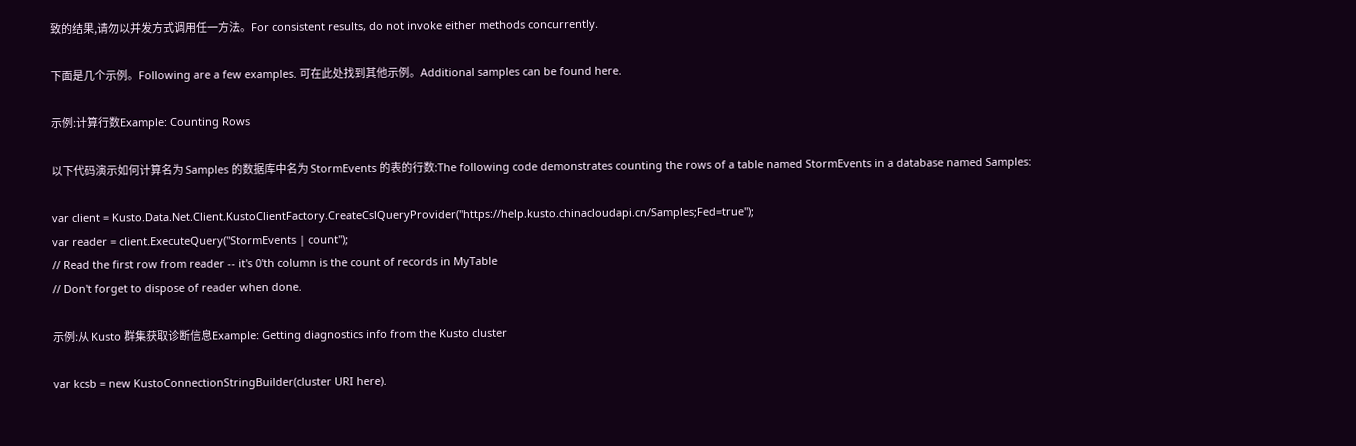致的结果,请勿以并发方式调用任一方法。For consistent results, do not invoke either methods concurrently.

下面是几个示例。Following are a few examples. 可在此处找到其他示例。Additional samples can be found here.

示例:计算行数Example: Counting Rows

以下代码演示如何计算名为 Samples 的数据库中名为 StormEvents 的表的行数:The following code demonstrates counting the rows of a table named StormEvents in a database named Samples:

var client = Kusto.Data.Net.Client.KustoClientFactory.CreateCslQueryProvider("https://help.kusto.chinacloudapi.cn/Samples;Fed=true");
var reader = client.ExecuteQuery("StormEvents | count");
// Read the first row from reader -- it's 0'th column is the count of records in MyTable
// Don't forget to dispose of reader when done.

示例:从 Kusto 群集获取诊断信息Example: Getting diagnostics info from the Kusto cluster

var kcsb = new KustoConnectionStringBuilder(cluster URI here).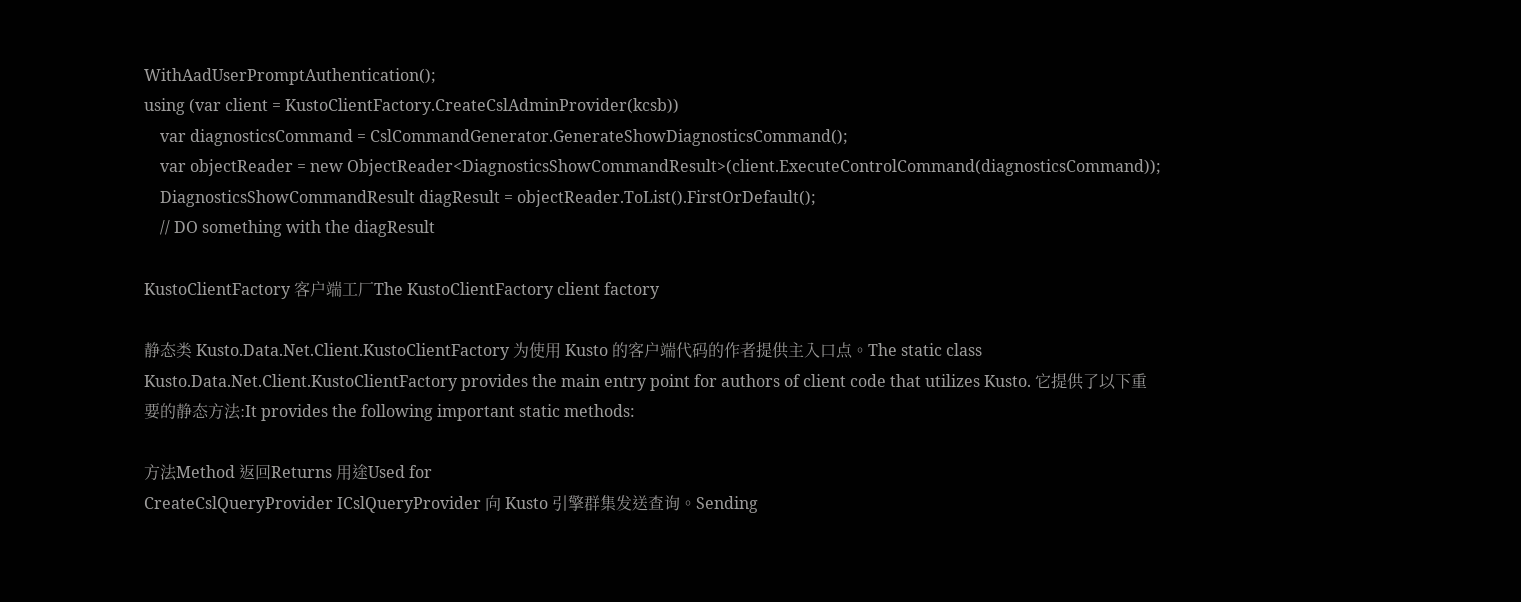WithAadUserPromptAuthentication();
using (var client = KustoClientFactory.CreateCslAdminProvider(kcsb))
    var diagnosticsCommand = CslCommandGenerator.GenerateShowDiagnosticsCommand();
    var objectReader = new ObjectReader<DiagnosticsShowCommandResult>(client.ExecuteControlCommand(diagnosticsCommand));
    DiagnosticsShowCommandResult diagResult = objectReader.ToList().FirstOrDefault();
    // DO something with the diagResult

KustoClientFactory 客户端工厂The KustoClientFactory client factory

静态类 Kusto.Data.Net.Client.KustoClientFactory 为使用 Kusto 的客户端代码的作者提供主入口点。The static class Kusto.Data.Net.Client.KustoClientFactory provides the main entry point for authors of client code that utilizes Kusto. 它提供了以下重要的静态方法:It provides the following important static methods:

方法Method 返回Returns 用途Used for
CreateCslQueryProvider ICslQueryProvider 向 Kusto 引擎群集发送查询。Sending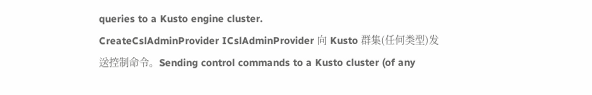queries to a Kusto engine cluster.
CreateCslAdminProvider ICslAdminProvider 向 Kusto 群集(任何类型)发送控制命令。Sending control commands to a Kusto cluster (of any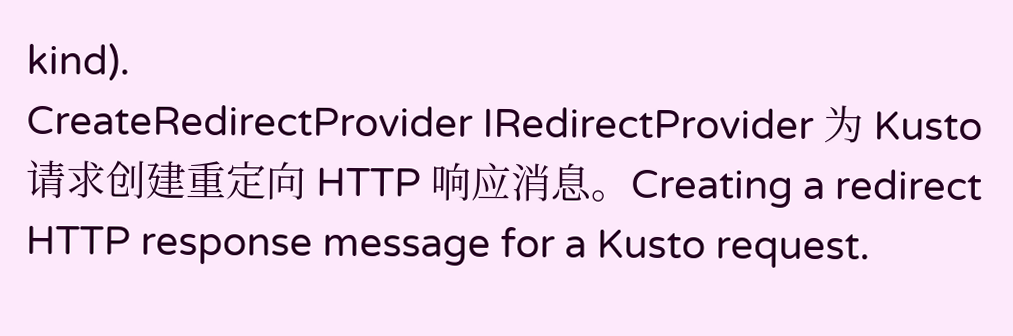kind).
CreateRedirectProvider IRedirectProvider 为 Kusto 请求创建重定向 HTTP 响应消息。Creating a redirect HTTP response message for a Kusto request.